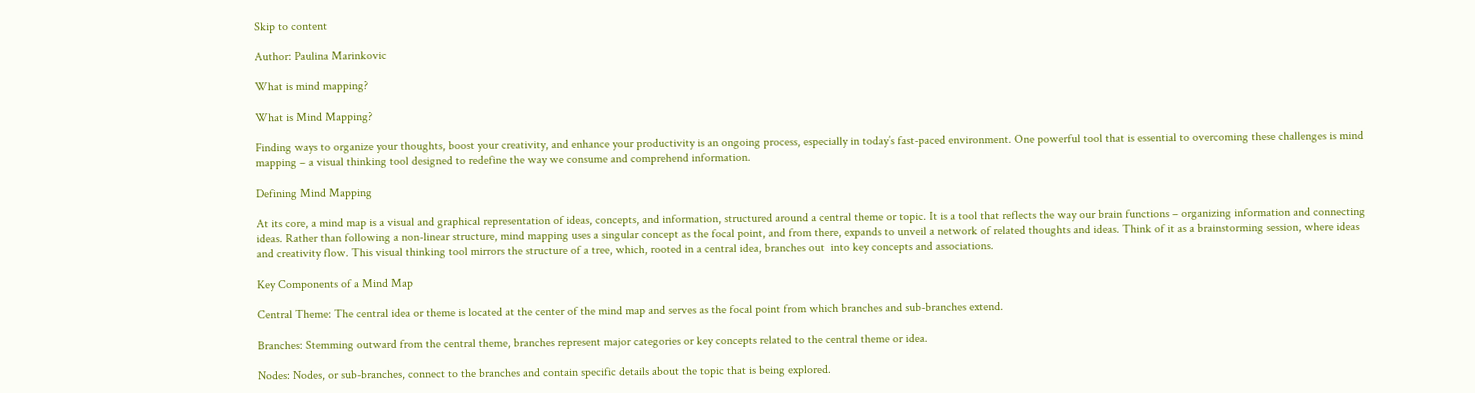Skip to content

Author: Paulina Marinkovic

What is mind mapping?

What is Mind Mapping?

Finding ways to organize your thoughts, boost your creativity, and enhance your productivity is an ongoing process, especially in today’s fast-paced environment. One powerful tool that is essential to overcoming these challenges is mind mapping – a visual thinking tool designed to redefine the way we consume and comprehend information.

Defining Mind Mapping

At its core, a mind map is a visual and graphical representation of ideas, concepts, and information, structured around a central theme or topic. It is a tool that reflects the way our brain functions – organizing information and connecting ideas. Rather than following a non-linear structure, mind mapping uses a singular concept as the focal point, and from there, expands to unveil a network of related thoughts and ideas. Think of it as a brainstorming session, where ideas and creativity flow. This visual thinking tool mirrors the structure of a tree, which, rooted in a central idea, branches out  into key concepts and associations.

Key Components of a Mind Map

Central Theme: The central idea or theme is located at the center of the mind map and serves as the focal point from which branches and sub-branches extend.

Branches: Stemming outward from the central theme, branches represent major categories or key concepts related to the central theme or idea.

Nodes: Nodes, or sub-branches, connect to the branches and contain specific details about the topic that is being explored.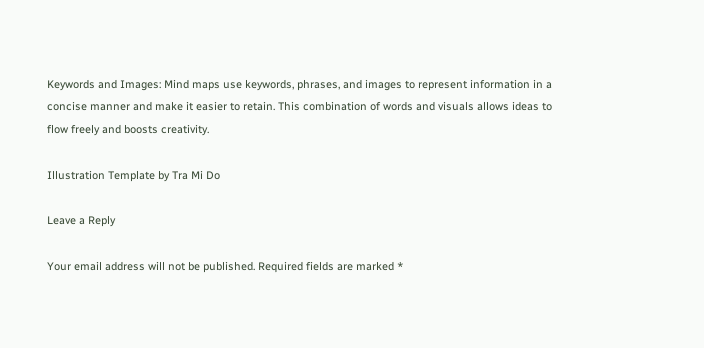Keywords and Images: Mind maps use keywords, phrases, and images to represent information in a concise manner and make it easier to retain. This combination of words and visuals allows ideas to flow freely and boosts creativity.

Illustration Template by Tra Mi Do

Leave a Reply

Your email address will not be published. Required fields are marked *